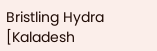Bristling Hydra
[Kaladesh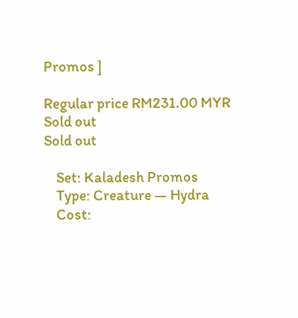Promos ]

Regular price RM231.00 MYR Sold out
Sold out

    Set: Kaladesh Promos
    Type: Creature — Hydra
    Cost: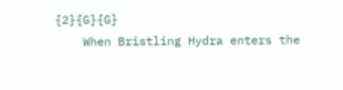{2}{G}{G}
    When Bristling Hydra enters the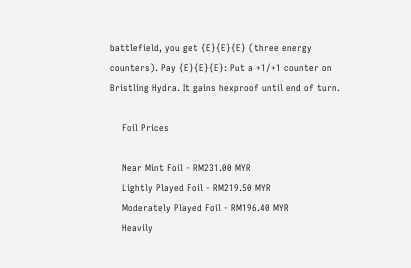battlefield, you get {E}{E}{E} (three energy counters). Pay {E}{E}{E}: Put a +1/+1 counter on Bristling Hydra. It gains hexproof until end of turn.

    Foil Prices

    Near Mint Foil - RM231.00 MYR
    Lightly Played Foil - RM219.50 MYR
    Moderately Played Foil - RM196.40 MYR
    Heavily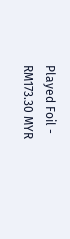Played Foil - RM173.30 MYR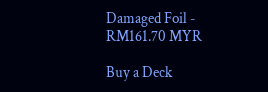Damaged Foil - RM161.70 MYR

Buy a Deck